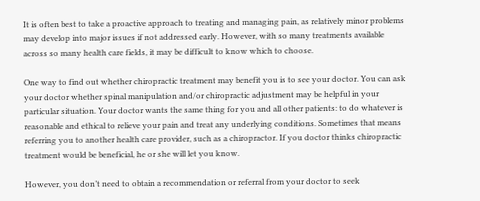It is often best to take a proactive approach to treating and managing pain, as relatively minor problems may develop into major issues if not addressed early. However, with so many treatments available across so many health care fields, it may be difficult to know which to choose.

One way to find out whether chiropractic treatment may benefit you is to see your doctor. You can ask your doctor whether spinal manipulation and/or chiropractic adjustment may be helpful in your particular situation. Your doctor wants the same thing for you and all other patients: to do whatever is reasonable and ethical to relieve your pain and treat any underlying conditions. Sometimes that means referring you to another health care provider, such as a chiropractor. If you doctor thinks chiropractic treatment would be beneficial, he or she will let you know.

However, you don’t need to obtain a recommendation or referral from your doctor to seek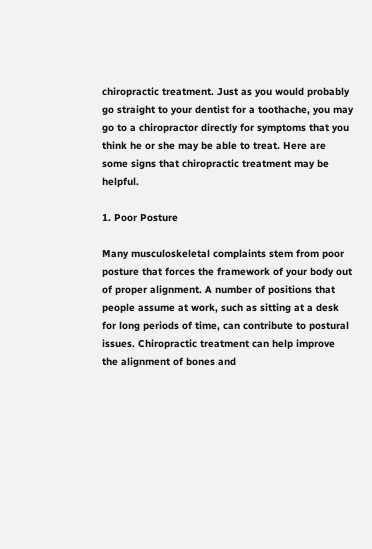chiropractic treatment. Just as you would probably go straight to your dentist for a toothache, you may go to a chiropractor directly for symptoms that you think he or she may be able to treat. Here are some signs that chiropractic treatment may be helpful.

1. Poor Posture

Many musculoskeletal complaints stem from poor posture that forces the framework of your body out of proper alignment. A number of positions that people assume at work, such as sitting at a desk for long periods of time, can contribute to postural issues. Chiropractic treatment can help improve the alignment of bones and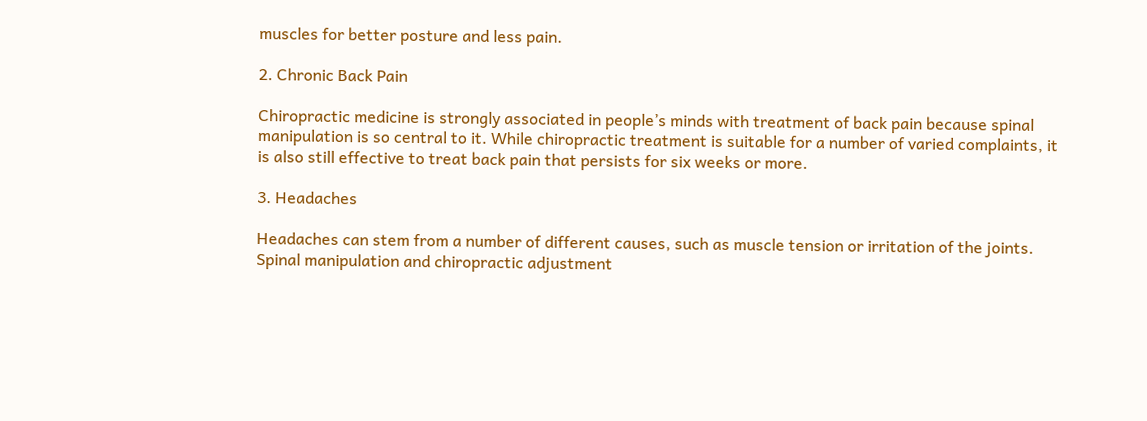muscles for better posture and less pain.

2. Chronic Back Pain

Chiropractic medicine is strongly associated in people’s minds with treatment of back pain because spinal manipulation is so central to it. While chiropractic treatment is suitable for a number of varied complaints, it is also still effective to treat back pain that persists for six weeks or more.

3. Headaches

Headaches can stem from a number of different causes, such as muscle tension or irritation of the joints. Spinal manipulation and chiropractic adjustment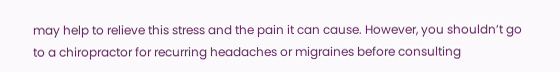may help to relieve this stress and the pain it can cause. However, you shouldn’t go to a chiropractor for recurring headaches or migraines before consulting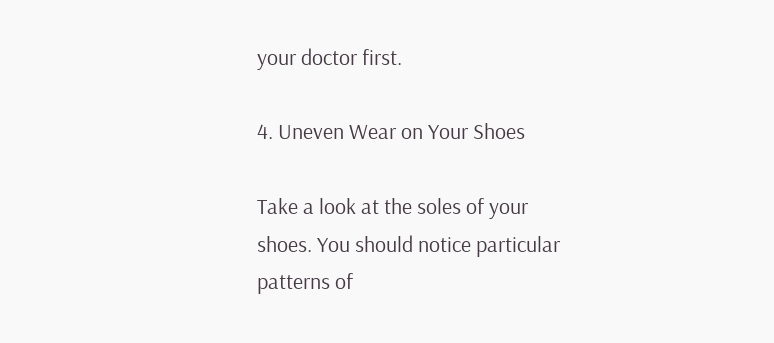your doctor first.

4. Uneven Wear on Your Shoes

Take a look at the soles of your shoes. You should notice particular patterns of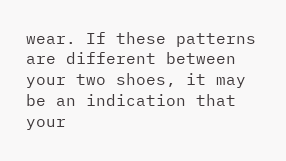wear. If these patterns are different between your two shoes, it may be an indication that your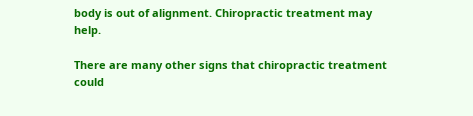body is out of alignment. Chiropractic treatment may help.

There are many other signs that chiropractic treatment could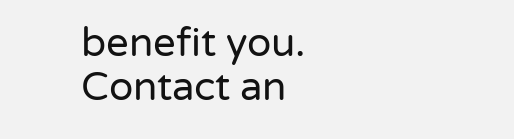benefit you. Contact an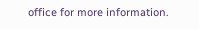office for more information.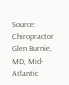Source: Chiropractor Glen Burnie, MD, Mid-Atlantic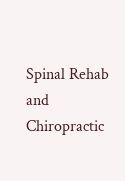Spinal Rehab and Chiropractic